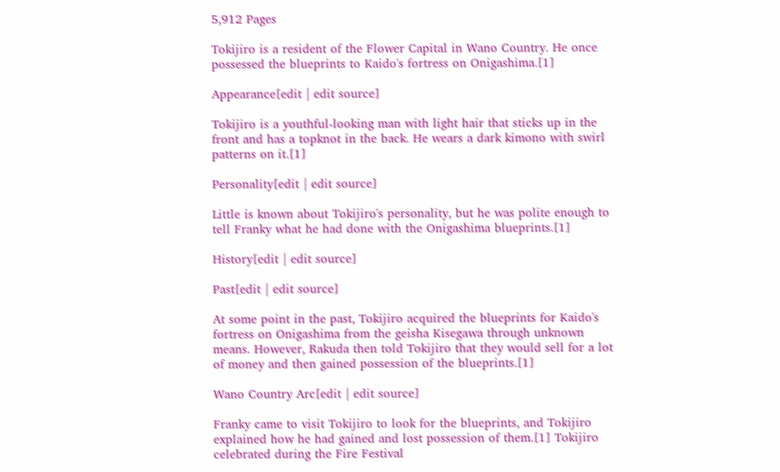5,912 Pages

Tokijiro is a resident of the Flower Capital in Wano Country. He once possessed the blueprints to Kaido's fortress on Onigashima.[1]

Appearance[edit | edit source]

Tokijiro is a youthful-looking man with light hair that sticks up in the front and has a topknot in the back. He wears a dark kimono with swirl patterns on it.[1]

Personality[edit | edit source]

Little is known about Tokijiro's personality, but he was polite enough to tell Franky what he had done with the Onigashima blueprints.[1]

History[edit | edit source]

Past[edit | edit source]

At some point in the past, Tokijiro acquired the blueprints for Kaido's fortress on Onigashima from the geisha Kisegawa through unknown means. However, Rakuda then told Tokijiro that they would sell for a lot of money and then gained possession of the blueprints.[1]

Wano Country Arc[edit | edit source]

Franky came to visit Tokijiro to look for the blueprints, and Tokijiro explained how he had gained and lost possession of them.[1] Tokijiro celebrated during the Fire Festival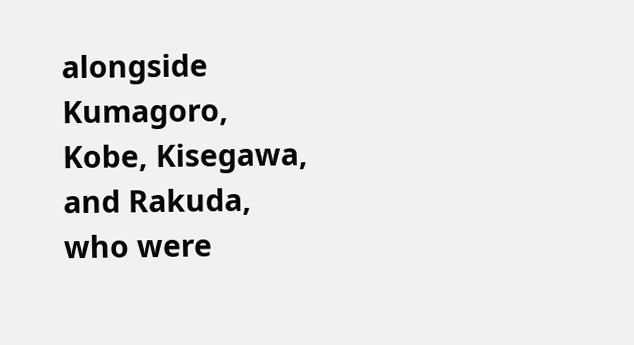alongside Kumagoro, Kobe, Kisegawa, and Rakuda, who were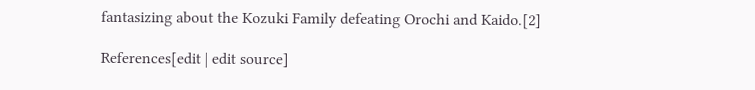fantasizing about the Kozuki Family defeating Orochi and Kaido.[2]

References[edit | edit source]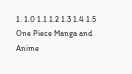1. 1.0 1.1 1.2 1.3 1.4 1.5 One Piece Manga and Anime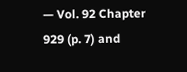— Vol. 92 Chapter 929 (p. 7) and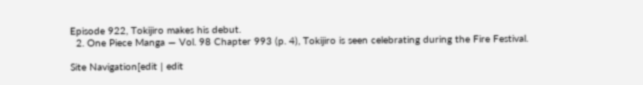Episode 922, Tokijiro makes his debut.
  2. One Piece Manga — Vol. 98 Chapter 993 (p. 4), Tokijiro is seen celebrating during the Fire Festival.

Site Navigation[edit | edit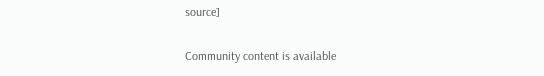source]

Community content is available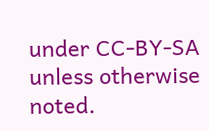under CC-BY-SA unless otherwise noted.